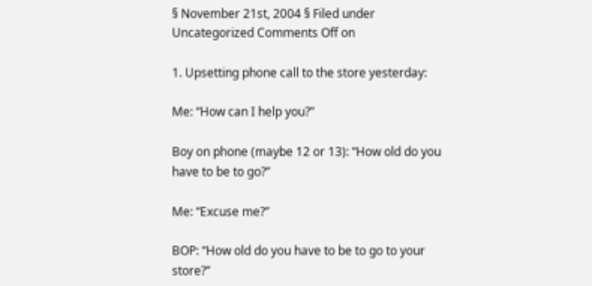§ November 21st, 2004 § Filed under Uncategorized Comments Off on

1. Upsetting phone call to the store yesterday:

Me: “How can I help you?”

Boy on phone (maybe 12 or 13): “How old do you have to be to go?”

Me: “Excuse me?”

BOP: “How old do you have to be to go to your store?”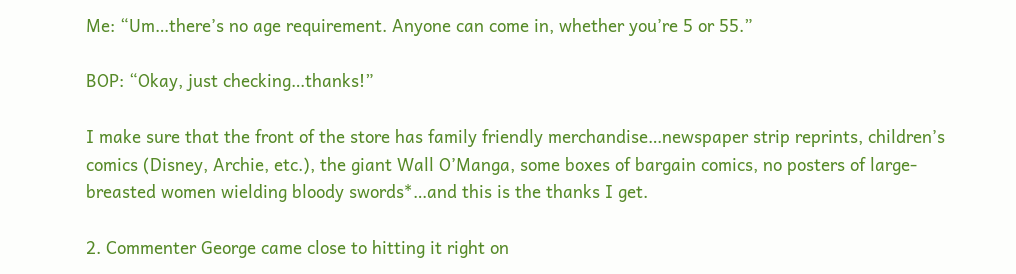Me: “Um…there’s no age requirement. Anyone can come in, whether you’re 5 or 55.”

BOP: “Okay, just checking…thanks!”

I make sure that the front of the store has family friendly merchandise…newspaper strip reprints, children’s comics (Disney, Archie, etc.), the giant Wall O’Manga, some boxes of bargain comics, no posters of large-breasted women wielding bloody swords*…and this is the thanks I get.

2. Commenter George came close to hitting it right on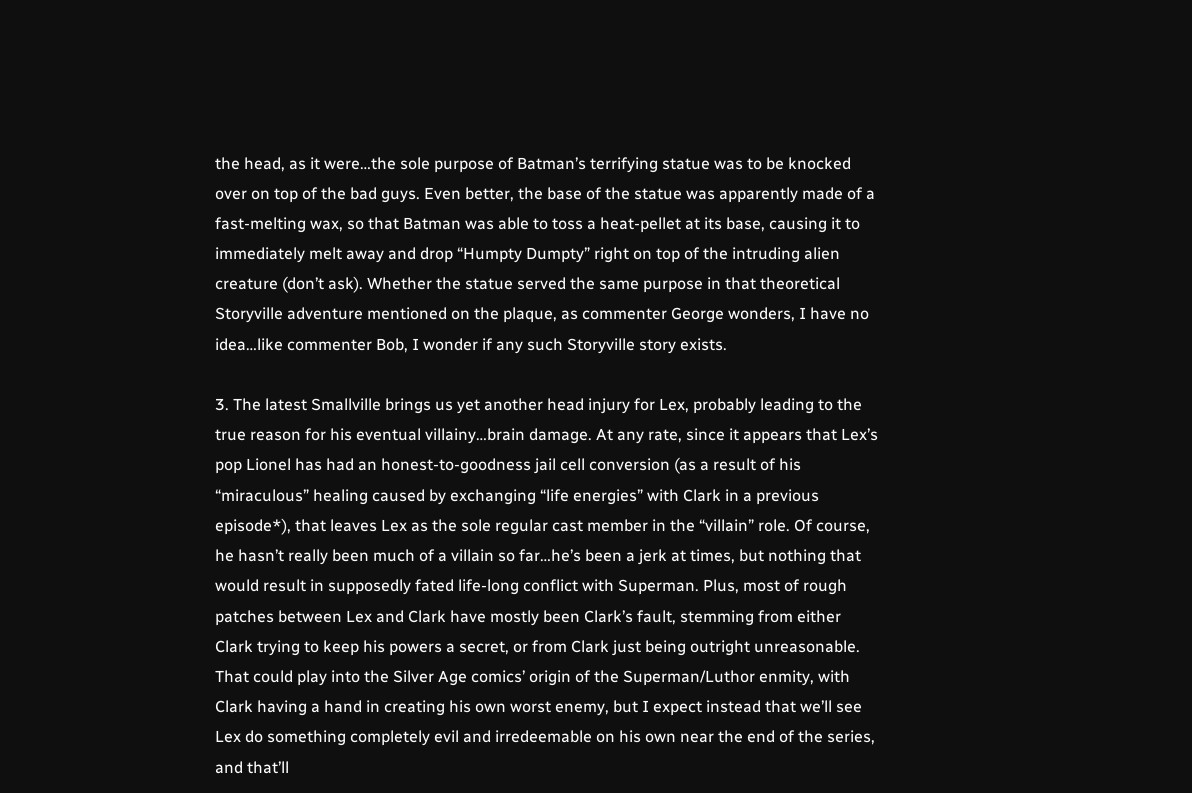the head, as it were…the sole purpose of Batman’s terrifying statue was to be knocked over on top of the bad guys. Even better, the base of the statue was apparently made of a fast-melting wax, so that Batman was able to toss a heat-pellet at its base, causing it to immediately melt away and drop “Humpty Dumpty” right on top of the intruding alien creature (don’t ask). Whether the statue served the same purpose in that theoretical Storyville adventure mentioned on the plaque, as commenter George wonders, I have no idea…like commenter Bob, I wonder if any such Storyville story exists.

3. The latest Smallville brings us yet another head injury for Lex, probably leading to the true reason for his eventual villainy…brain damage. At any rate, since it appears that Lex’s pop Lionel has had an honest-to-goodness jail cell conversion (as a result of his “miraculous” healing caused by exchanging “life energies” with Clark in a previous episode*), that leaves Lex as the sole regular cast member in the “villain” role. Of course, he hasn’t really been much of a villain so far…he’s been a jerk at times, but nothing that would result in supposedly fated life-long conflict with Superman. Plus, most of rough patches between Lex and Clark have mostly been Clark’s fault, stemming from either Clark trying to keep his powers a secret, or from Clark just being outright unreasonable. That could play into the Silver Age comics’ origin of the Superman/Luthor enmity, with Clark having a hand in creating his own worst enemy, but I expect instead that we’ll see Lex do something completely evil and irredeemable on his own near the end of the series, and that’ll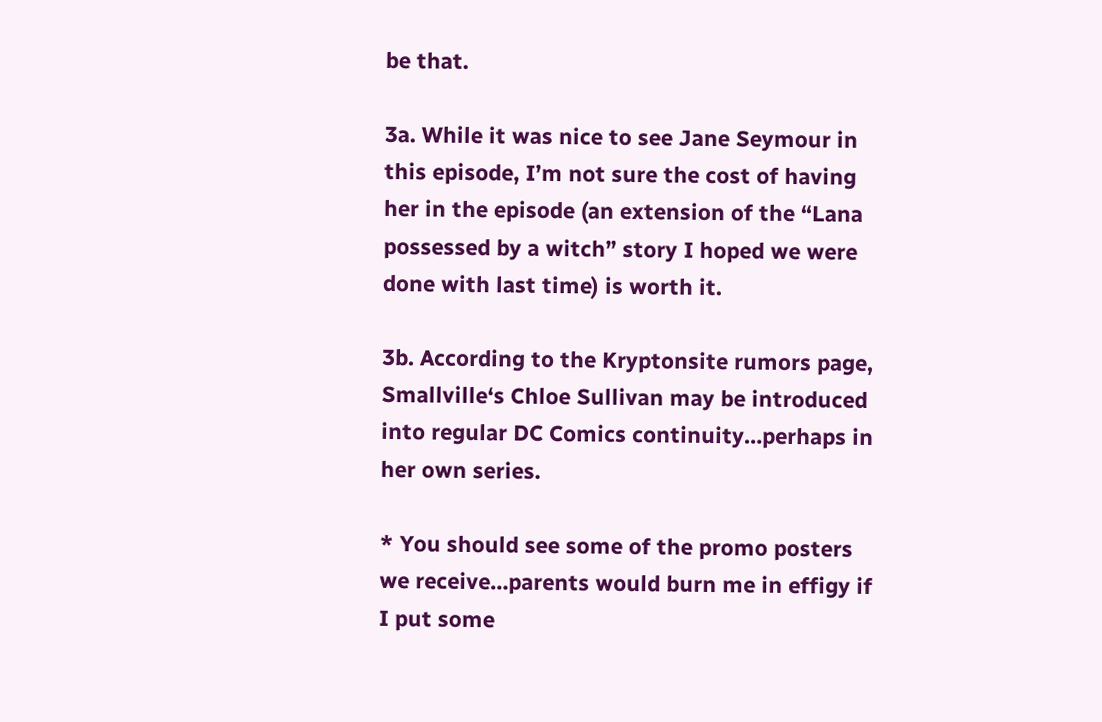be that.

3a. While it was nice to see Jane Seymour in this episode, I’m not sure the cost of having her in the episode (an extension of the “Lana possessed by a witch” story I hoped we were done with last time) is worth it.

3b. According to the Kryptonsite rumors page, Smallville‘s Chloe Sullivan may be introduced into regular DC Comics continuity…perhaps in her own series.

* You should see some of the promo posters we receive…parents would burn me in effigy if I put some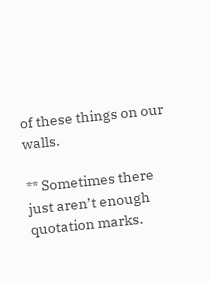of these things on our walls.

** Sometimes there just aren’t enough quotation marks.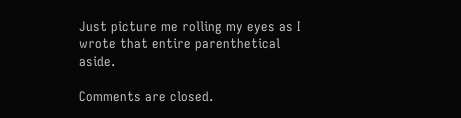Just picture me rolling my eyes as I wrote that entire parenthetical aside.

Comments are closed.